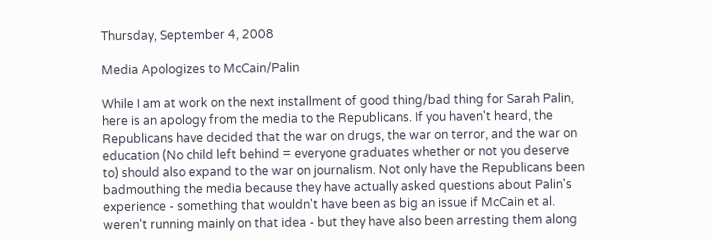Thursday, September 4, 2008

Media Apologizes to McCain/Palin

While I am at work on the next installment of good thing/bad thing for Sarah Palin, here is an apology from the media to the Republicans. If you haven't heard, the Republicans have decided that the war on drugs, the war on terror, and the war on education (No child left behind = everyone graduates whether or not you deserve to) should also expand to the war on journalism. Not only have the Republicans been badmouthing the media because they have actually asked questions about Palin's experience - something that wouldn't have been as big an issue if McCain et al. weren't running mainly on that idea - but they have also been arresting them along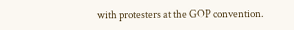with protesters at the GOP convention.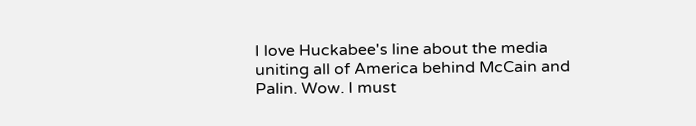I love Huckabee's line about the media uniting all of America behind McCain and Palin. Wow. I must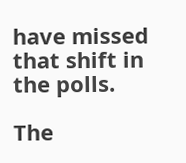have missed that shift in the polls.

The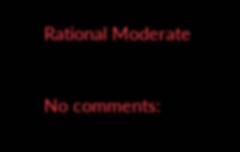Rational Moderate

No comments: